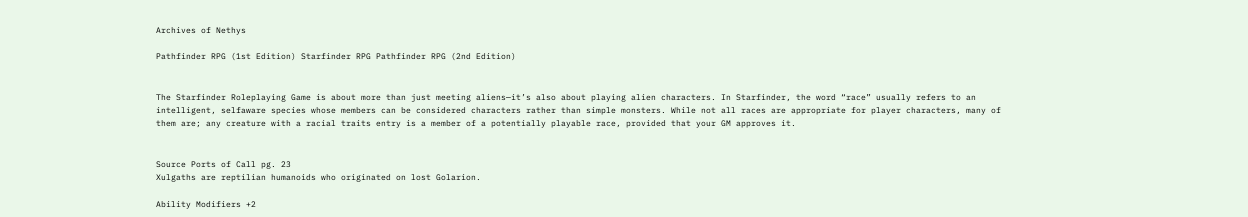Archives of Nethys

Pathfinder RPG (1st Edition) Starfinder RPG Pathfinder RPG (2nd Edition)


The Starfinder Roleplaying Game is about more than just meeting aliens—it’s also about playing alien characters. In Starfinder, the word “race” usually refers to an intelligent, selfaware species whose members can be considered characters rather than simple monsters. While not all races are appropriate for player characters, many of them are; any creature with a racial traits entry is a member of a potentially playable race, provided that your GM approves it.


Source Ports of Call pg. 23
Xulgaths are reptilian humanoids who originated on lost Golarion.

Ability Modifiers +2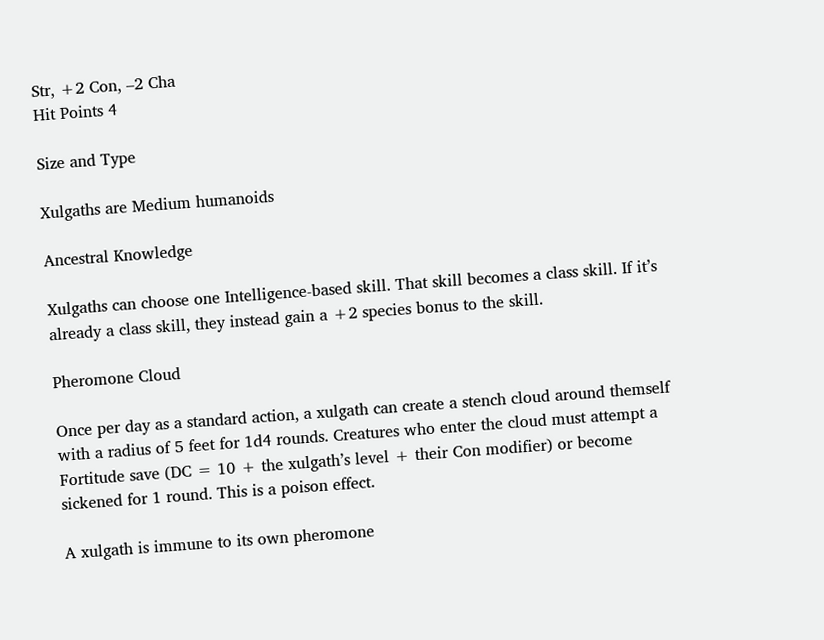Str, +2 Con, –2 Cha
Hit Points 4

Size and Type

Xulgaths are Medium humanoids

Ancestral Knowledge

Xulgaths can choose one Intelligence-based skill. That skill becomes a class skill. If it’s already a class skill, they instead gain a +2 species bonus to the skill.

Pheromone Cloud

Once per day as a standard action, a xulgath can create a stench cloud around themself with a radius of 5 feet for 1d4 rounds. Creatures who enter the cloud must attempt a Fortitude save (DC = 10 + the xulgath’s level + their Con modifier) or become sickened for 1 round. This is a poison effect.

A xulgath is immune to its own pheromone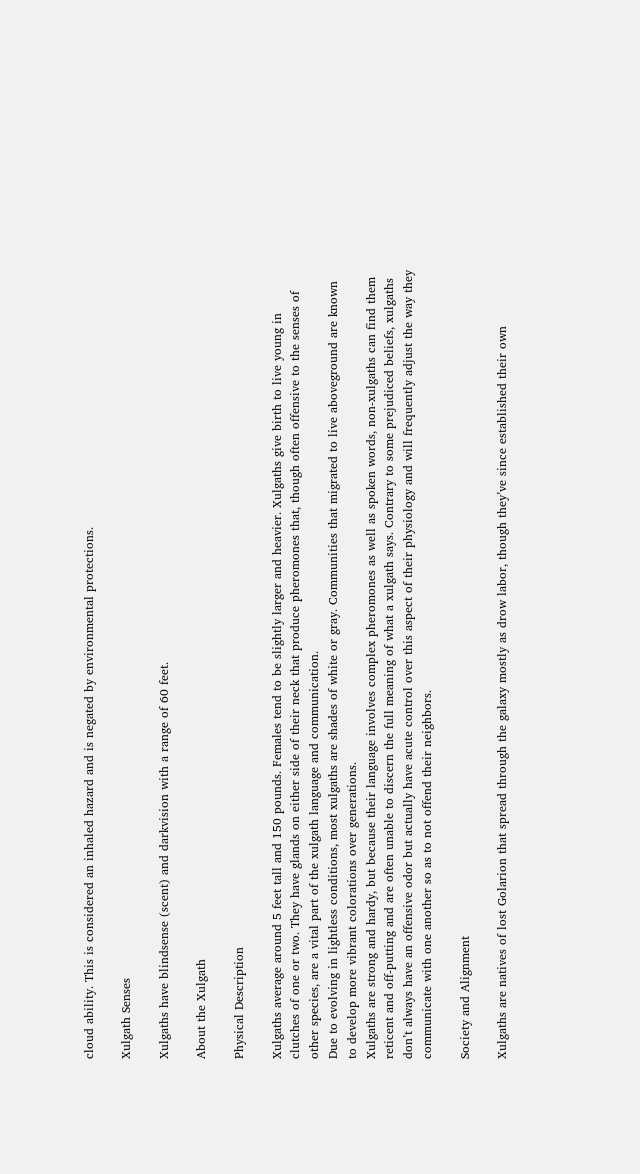cloud ability. This is considered an inhaled hazard and is negated by environmental protections.

Xulgath Senses

Xulgaths have blindsense (scent) and darkvision with a range of 60 feet.

About the Xulgath

Physical Description

Xulgaths average around 5 feet tall and 150 pounds. Females tend to be slightly larger and heavier. Xulgaths give birth to live young in clutches of one or two. They have glands on either side of their neck that produce pheromones that, though often offensive to the senses of other species, are a vital part of the xulgath language and communication.
Due to evolving in lightless conditions, most xulgaths are shades of white or gray. Communities that migrated to live aboveground are known to develop more vibrant colorations over generations.
Xulgaths are strong and hardy, but because their language involves complex pheromones as well as spoken words, non-xulgaths can find them reticent and off-putting and are often unable to discern the full meaning of what a xulgath says. Contrary to some prejudiced beliefs, xulgaths don’t always have an offensive odor but actually have acute control over this aspect of their physiology and will frequently adjust the way they communicate with one another so as to not offend their neighbors.

Society and Alignment

Xulgaths are natives of lost Golarion that spread through the galaxy mostly as drow labor, though they’ve since established their own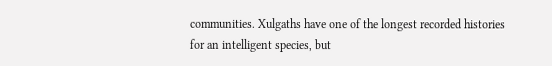communities. Xulgaths have one of the longest recorded histories for an intelligent species, but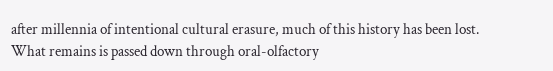after millennia of intentional cultural erasure, much of this history has been lost. What remains is passed down through oral-olfactory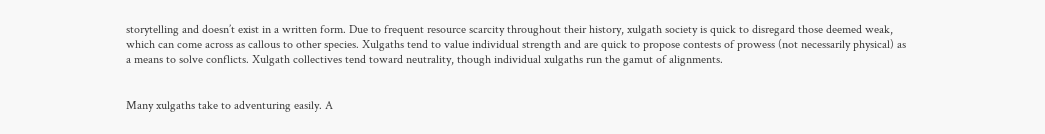storytelling and doesn’t exist in a written form. Due to frequent resource scarcity throughout their history, xulgath society is quick to disregard those deemed weak, which can come across as callous to other species. Xulgaths tend to value individual strength and are quick to propose contests of prowess (not necessarily physical) as a means to solve conflicts. Xulgath collectives tend toward neutrality, though individual xulgaths run the gamut of alignments.


Many xulgaths take to adventuring easily. A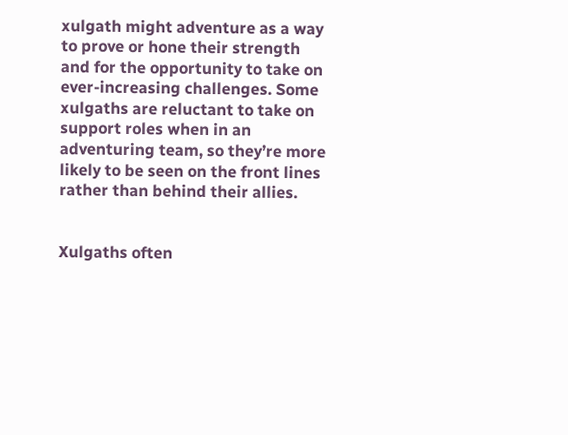xulgath might adventure as a way to prove or hone their strength and for the opportunity to take on ever-increasing challenges. Some xulgaths are reluctant to take on support roles when in an adventuring team, so they’re more likely to be seen on the front lines rather than behind their allies.


Xulgaths often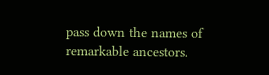pass down the names of remarkable ancestors.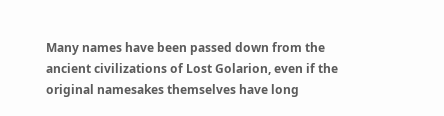Many names have been passed down from the ancient civilizations of Lost Golarion, even if the original namesakes themselves have long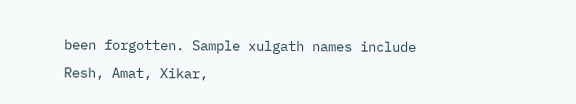been forgotten. Sample xulgath names include Resh, Amat, Xikar,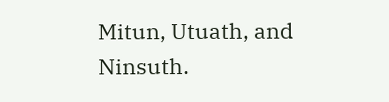Mitun, Utuath, and Ninsuth.